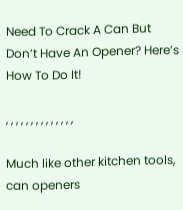Need To Crack A Can But Don’t Have An Opener? Here’s How To Do It!

, , , , , , , , , , , , , ,

Much like other kitchen tools, can openers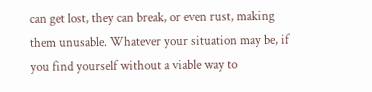can get lost, they can break, or even rust, making them unusable. Whatever your situation may be, if you find yourself without a viable way to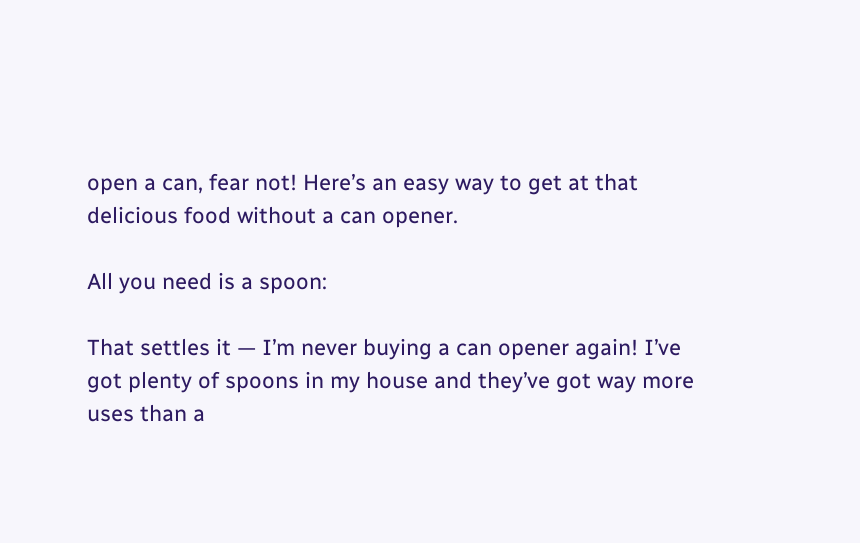open a can, fear not! Here’s an easy way to get at that delicious food without a can opener.

All you need is a spoon:

That settles it — I’m never buying a can opener again! I’ve got plenty of spoons in my house and they’ve got way more uses than a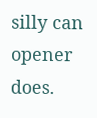silly can opener does.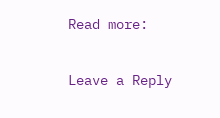Read more:

Leave a Reply